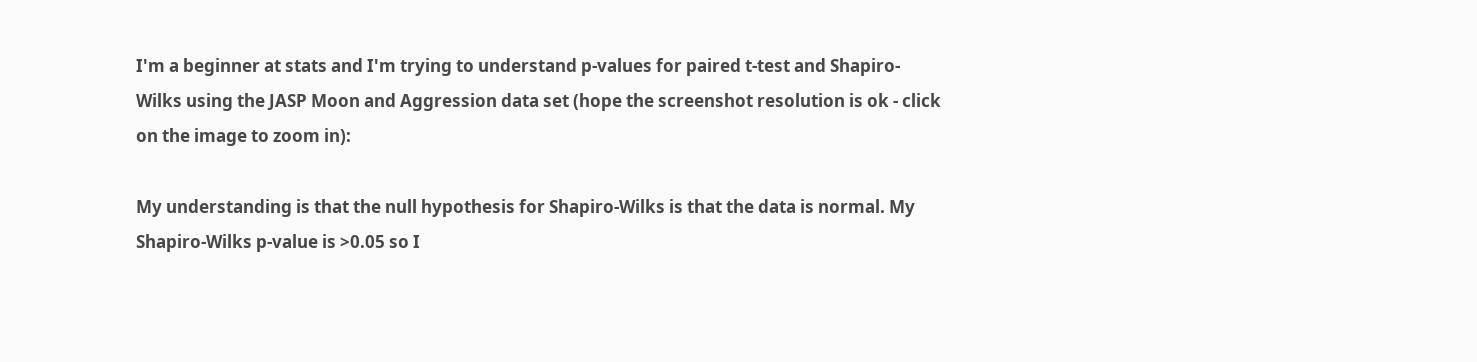I'm a beginner at stats and I'm trying to understand p-values for paired t-test and Shapiro-Wilks using the JASP Moon and Aggression data set (hope the screenshot resolution is ok - click on the image to zoom in):

My understanding is that the null hypothesis for Shapiro-Wilks is that the data is normal. My Shapiro-Wilks p-value is >0.05 so I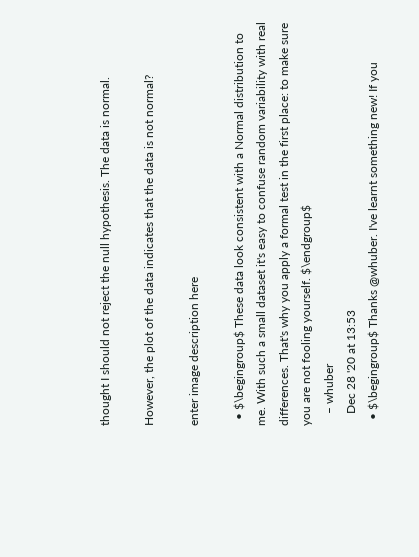thought I should not reject the null hypothesis. The data is normal.

However, the plot of the data indicates that the data is not normal?

enter image description here

  • $\begingroup$ These data look consistent with a Normal distribution to me. With such a small dataset it's easy to confuse random variability with real differences. That's why you apply a formal test in the first place: to make sure you are not fooling yourself. $\endgroup$
    – whuber
    Dec 28 '20 at 13:53
  • $\begingroup$ Thanks @whuber. I've learnt something new! If you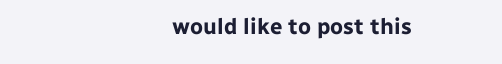would like to post this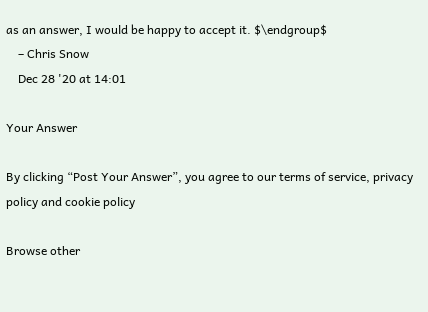as an answer, I would be happy to accept it. $\endgroup$
    – Chris Snow
    Dec 28 '20 at 14:01

Your Answer

By clicking “Post Your Answer”, you agree to our terms of service, privacy policy and cookie policy

Browse other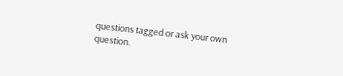questions tagged or ask your own question.